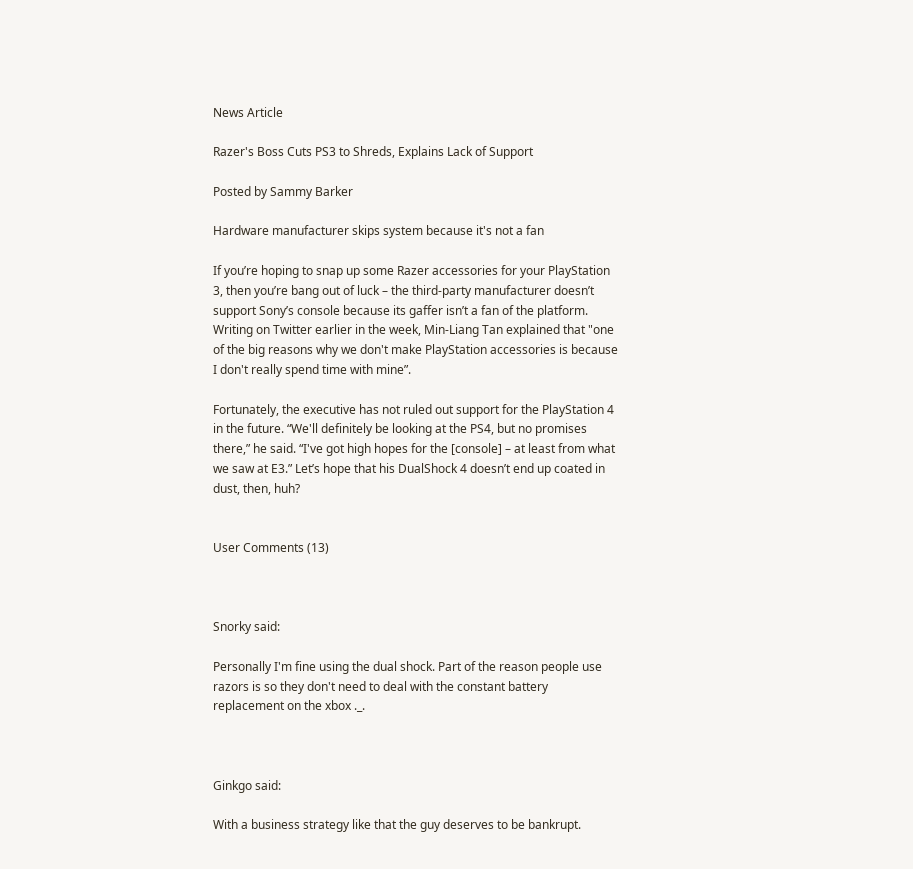News Article

Razer's Boss Cuts PS3 to Shreds, Explains Lack of Support

Posted by Sammy Barker

Hardware manufacturer skips system because it's not a fan

If you’re hoping to snap up some Razer accessories for your PlayStation 3, then you’re bang out of luck – the third-party manufacturer doesn’t support Sony’s console because its gaffer isn’t a fan of the platform. Writing on Twitter earlier in the week, Min-Liang Tan explained that "one of the big reasons why we don't make PlayStation accessories is because I don't really spend time with mine”.

Fortunately, the executive has not ruled out support for the PlayStation 4 in the future. “We'll definitely be looking at the PS4, but no promises there,” he said. “I've got high hopes for the [console] – at least from what we saw at E3.” Let’s hope that his DualShock 4 doesn’t end up coated in dust, then, huh?


User Comments (13)



Snorky said:

Personally I'm fine using the dual shock. Part of the reason people use razors is so they don't need to deal with the constant battery replacement on the xbox ._.



Ginkgo said:

With a business strategy like that the guy deserves to be bankrupt.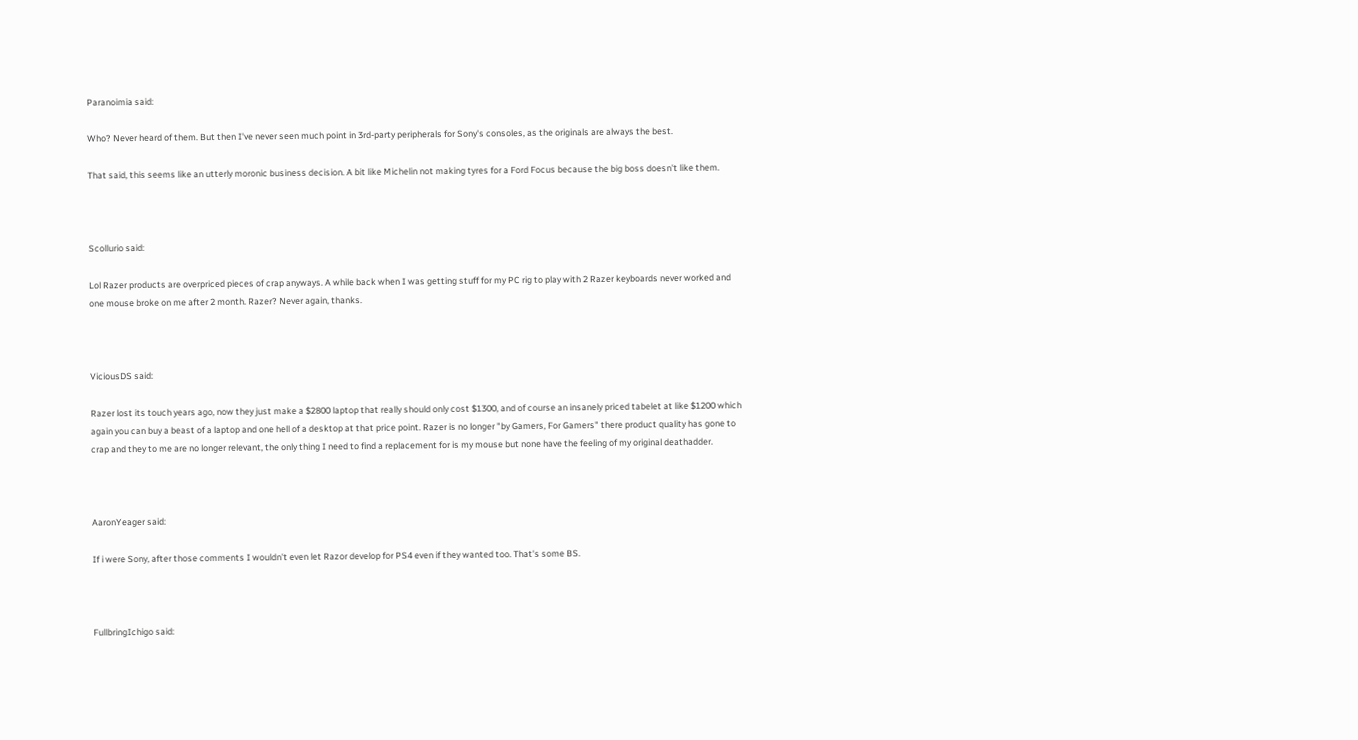Paranoimia said:

Who? Never heard of them. But then I've never seen much point in 3rd-party peripherals for Sony's consoles, as the originals are always the best.

That said, this seems like an utterly moronic business decision. A bit like Michelin not making tyres for a Ford Focus because the big boss doesn't like them.



Scollurio said:

Lol Razer products are overpriced pieces of crap anyways. A while back when I was getting stuff for my PC rig to play with 2 Razer keyboards never worked and one mouse broke on me after 2 month. Razer? Never again, thanks.



ViciousDS said:

Razer lost its touch years ago, now they just make a $2800 laptop that really should only cost $1300, and of course an insanely priced tabelet at like $1200 which again you can buy a beast of a laptop and one hell of a desktop at that price point. Razer is no longer "by Gamers, For Gamers" there product quality has gone to crap and they to me are no longer relevant, the only thing I need to find a replacement for is my mouse but none have the feeling of my original deathadder.



AaronYeager said:

If i were Sony, after those comments I wouldn't even let Razor develop for PS4 even if they wanted too. That's some BS.



FullbringIchigo said: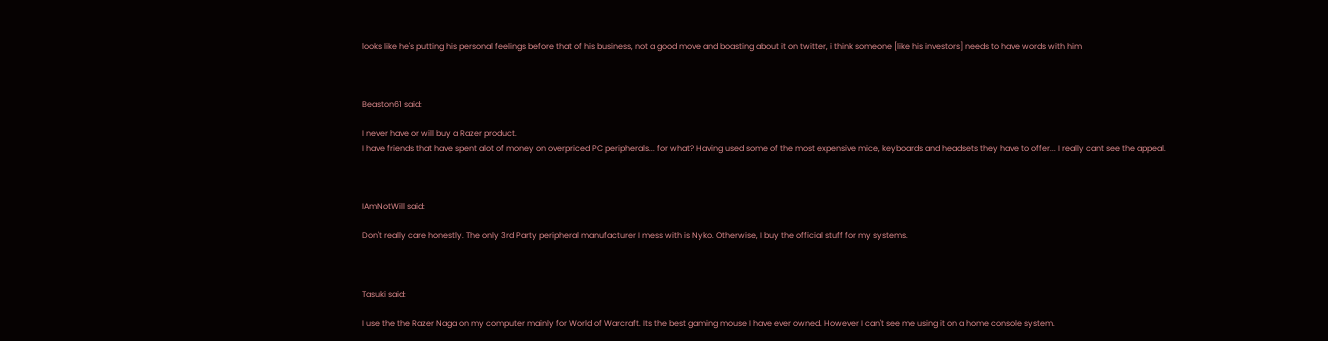looks like he's putting his personal feelings before that of his business, not a good move and boasting about it on twitter, i think someone [like his investors] needs to have words with him



Beaston61 said:

I never have or will buy a Razer product.
I have friends that have spent alot of money on overpriced PC peripherals... for what? Having used some of the most expensive mice, keyboards and headsets they have to offer... I really cant see the appeal.



IAmNotWill said:

Don't really care honestly. The only 3rd Party peripheral manufacturer I mess with is Nyko. Otherwise, I buy the official stuff for my systems.



Tasuki said:

I use the the Razer Naga on my computer mainly for World of Warcraft. Its the best gaming mouse I have ever owned. However I can't see me using it on a home console system.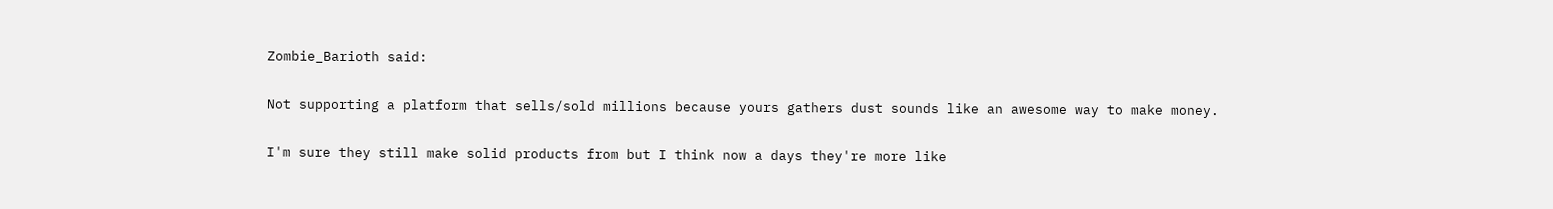Zombie_Barioth said:

Not supporting a platform that sells/sold millions because yours gathers dust sounds like an awesome way to make money.

I'm sure they still make solid products from but I think now a days they're more like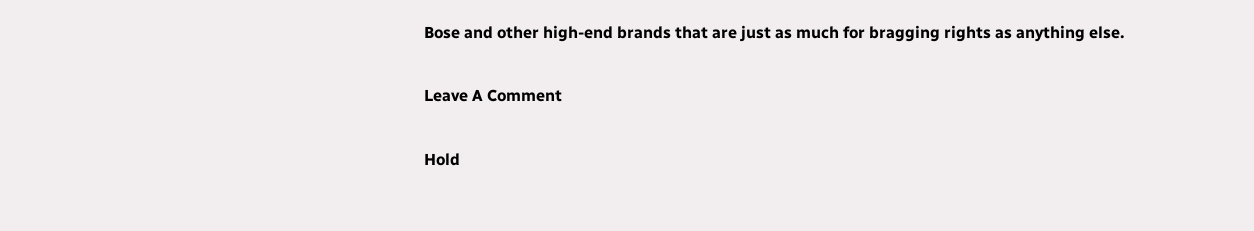Bose and other high-end brands that are just as much for bragging rights as anything else.

Leave A Comment

Hold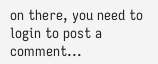on there, you need to login to post a comment...